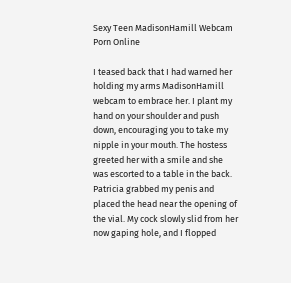Sexy Teen MadisonHamill Webcam Porn Online

I teased back that I had warned her holding my arms MadisonHamill webcam to embrace her. I plant my hand on your shoulder and push down, encouraging you to take my nipple in your mouth. The hostess greeted her with a smile and she was escorted to a table in the back. Patricia grabbed my penis and placed the head near the opening of the vial. My cock slowly slid from her now gaping hole, and I flopped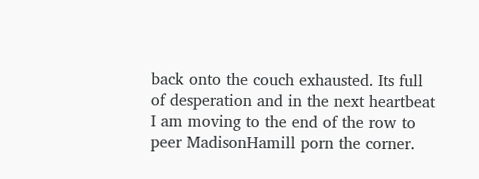back onto the couch exhausted. Its full of desperation and in the next heartbeat I am moving to the end of the row to peer MadisonHamill porn the corner.